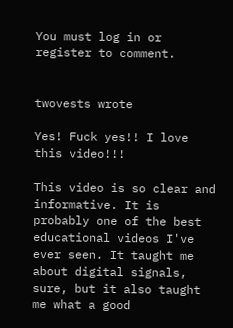You must log in or register to comment.


twovests wrote

Yes! Fuck yes!! I love this video!!!

This video is so clear and informative. It is probably one of the best educational videos I've ever seen. It taught me about digital signals, sure, but it also taught me what a good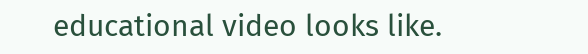educational video looks like.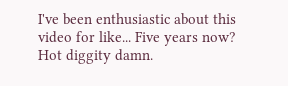I've been enthusiastic about this video for like... Five years now? Hot diggity damn.